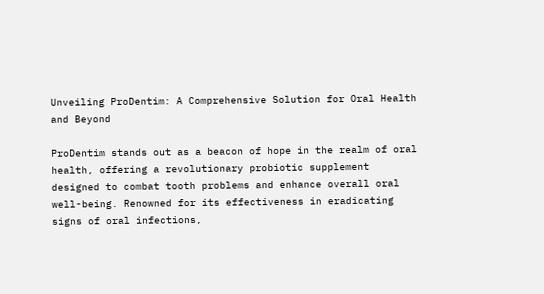Unveiling ProDentim: A Comprehensive Solution for Oral Health and Beyond

ProDentim stands out as a beacon of hope in the realm of oral health, offering a revolutionary probiotic supplement designed to combat tooth problems and enhance overall oral well-being. Renowned for its effectiveness in eradicating signs of oral infections,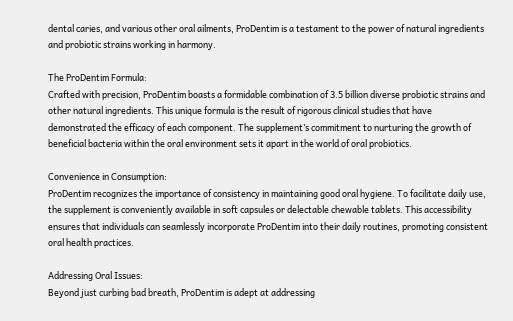dental caries, and various other oral ailments, ProDentim is a testament to the power of natural ingredients and probiotic strains working in harmony.

The ProDentim Formula:
Crafted with precision, ProDentim boasts a formidable combination of 3.5 billion diverse probiotic strains and other natural ingredients. This unique formula is the result of rigorous clinical studies that have demonstrated the efficacy of each component. The supplement’s commitment to nurturing the growth of beneficial bacteria within the oral environment sets it apart in the world of oral probiotics.

Convenience in Consumption:
ProDentim recognizes the importance of consistency in maintaining good oral hygiene. To facilitate daily use, the supplement is conveniently available in soft capsules or delectable chewable tablets. This accessibility ensures that individuals can seamlessly incorporate ProDentim into their daily routines, promoting consistent oral health practices.

Addressing Oral Issues:
Beyond just curbing bad breath, ProDentim is adept at addressing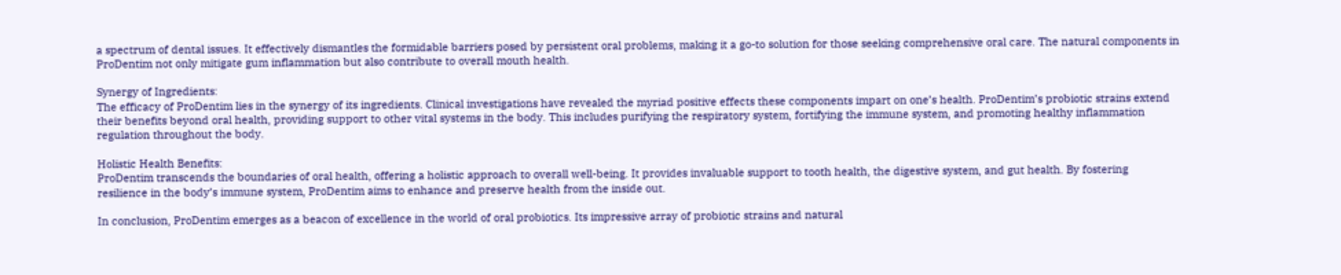a spectrum of dental issues. It effectively dismantles the formidable barriers posed by persistent oral problems, making it a go-to solution for those seeking comprehensive oral care. The natural components in ProDentim not only mitigate gum inflammation but also contribute to overall mouth health.

Synergy of Ingredients:
The efficacy of ProDentim lies in the synergy of its ingredients. Clinical investigations have revealed the myriad positive effects these components impart on one’s health. ProDentim’s probiotic strains extend their benefits beyond oral health, providing support to other vital systems in the body. This includes purifying the respiratory system, fortifying the immune system, and promoting healthy inflammation regulation throughout the body.

Holistic Health Benefits:
ProDentim transcends the boundaries of oral health, offering a holistic approach to overall well-being. It provides invaluable support to tooth health, the digestive system, and gut health. By fostering resilience in the body’s immune system, ProDentim aims to enhance and preserve health from the inside out.

In conclusion, ProDentim emerges as a beacon of excellence in the world of oral probiotics. Its impressive array of probiotic strains and natural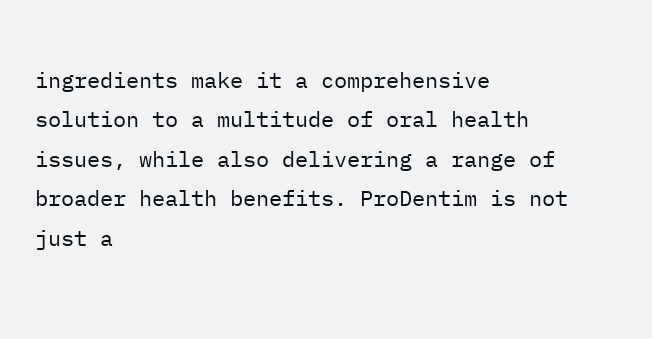ingredients make it a comprehensive solution to a multitude of oral health issues, while also delivering a range of broader health benefits. ProDentim is not just a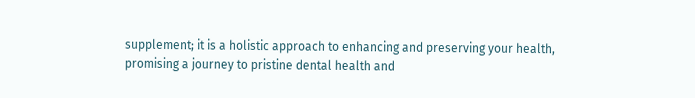supplement; it is a holistic approach to enhancing and preserving your health, promising a journey to pristine dental health and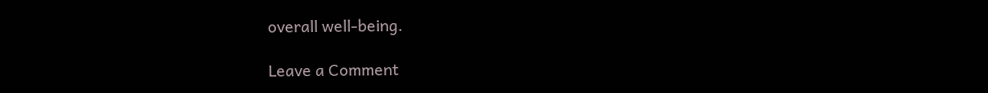overall well-being.

Leave a Comment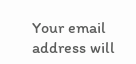Your email address will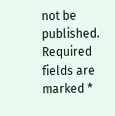not be published. Required fields are marked *